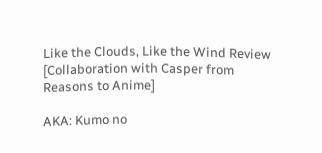Like the Clouds, Like the Wind Review [Collaboration with Casper from Reasons to Anime]

AKA: Kumo no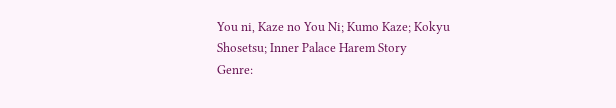You ni, Kaze no You Ni; Kumo Kaze; Kokyu Shosetsu; Inner Palace Harem Story
Genre: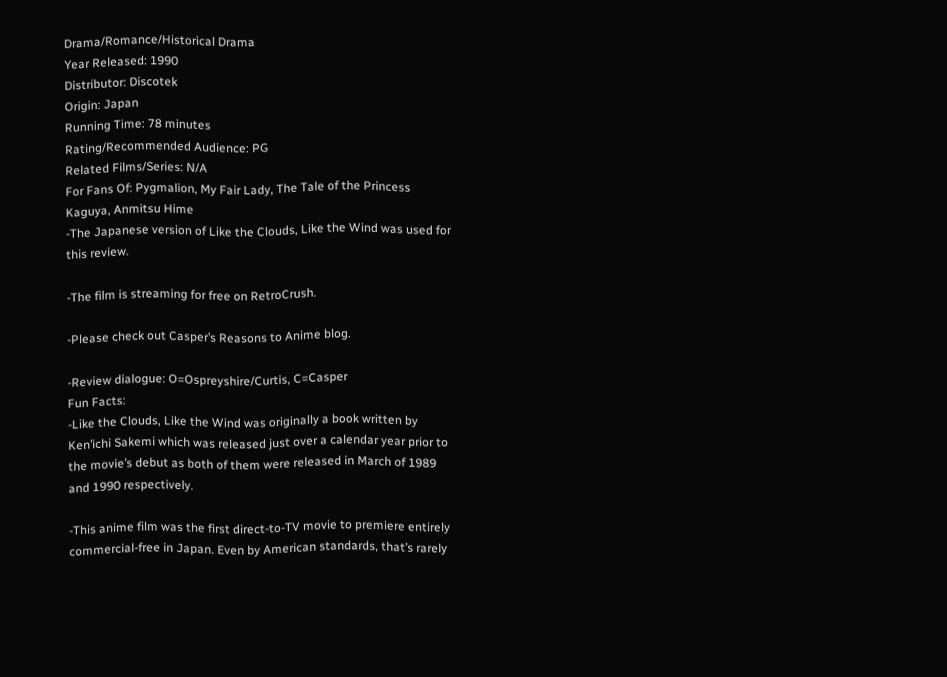Drama/Romance/Historical Drama
Year Released: 1990
Distributor: Discotek
Origin: Japan
Running Time: 78 minutes
Rating/Recommended Audience: PG
Related Films/Series: N/A
For Fans Of: Pygmalion, My Fair Lady, The Tale of the Princess Kaguya, Anmitsu Hime
-The Japanese version of Like the Clouds, Like the Wind was used for this review.

-The film is streaming for free on RetroCrush.

-Please check out Casper’s Reasons to Anime blog.

-Review dialogue: O=Ospreyshire/Curtis, C=Casper
Fun Facts:
-Like the Clouds, Like the Wind was originally a book written by Ken’ichi Sakemi which was released just over a calendar year prior to the movie’s debut as both of them were released in March of 1989 and 1990 respectively.

-This anime film was the first direct-to-TV movie to premiere entirely commercial-free in Japan. Even by American standards, that’s rarely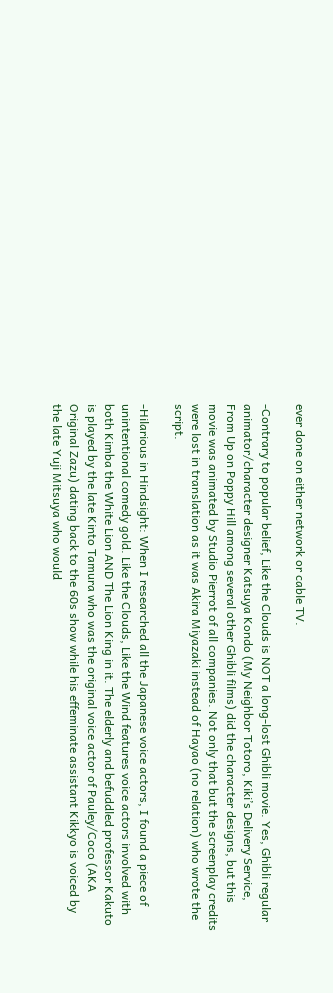ever done on either network or cable TV.

-Contrary to popular belief, Like the Clouds is NOT a long-lost Ghibli movie. Yes, Ghibli regular animator/character designer Katsuya Kondo (My Neighbor Totoro, Kiki’s Delivery Service, From Up on Poppy Hill among several other Ghibli films) did the character designs, but this movie was animated by Studio Pierrot of all companies. Not only that but the screenplay credits were lost in translation as it was Akira Miyazaki instead of Hayao (no relation) who wrote the script.

-Hilarious in Hindsight: When I researched all the Japanese voice actors, I found a piece of unintentional comedy gold. Like the Clouds, Like the Wind features voice actors involved with both Kimba the White Lion AND The Lion King in it. The elderly and befuddled professor Kakuto is played by the late Kinto Tamura who was the original voice actor of Pauley/Coco (AKA Original Zazu) dating back to the 60s show while his effeminate assistant Kikkyo is voiced by the late Yuji Mitsuya who would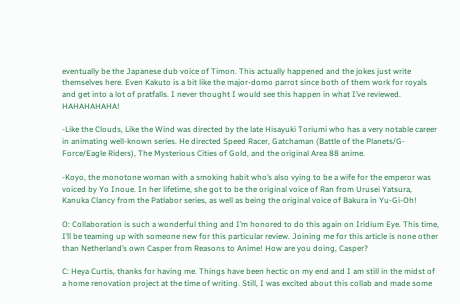eventually be the Japanese dub voice of Timon. This actually happened and the jokes just write themselves here. Even Kakuto is a bit like the major-domo parrot since both of them work for royals and get into a lot of pratfalls. I never thought I would see this happen in what I’ve reviewed. HAHAHAHAHA!

-Like the Clouds, Like the Wind was directed by the late Hisayuki Toriumi who has a very notable career in animating well-known series. He directed Speed Racer, Gatchaman (Battle of the Planets/G-Force/Eagle Riders), The Mysterious Cities of Gold, and the original Area 88 anime.

-Koyo, the monotone woman with a smoking habit who’s also vying to be a wife for the emperor was voiced by Yo Inoue. In her lifetime, she got to be the original voice of Ran from Urusei Yatsura, Kanuka Clancy from the Patlabor series, as well as being the original voice of Bakura in Yu-Gi-Oh!

O: Collaboration is such a wonderful thing and I’m honored to do this again on Iridium Eye. This time, I’ll be teaming up with someone new for this particular review. Joining me for this article is none other than Netherland’s own Casper from Reasons to Anime! How are you doing, Casper?

C: Heya Curtis, thanks for having me. Things have been hectic on my end and I am still in the midst of a home renovation project at the time of writing. Still, I was excited about this collab and made some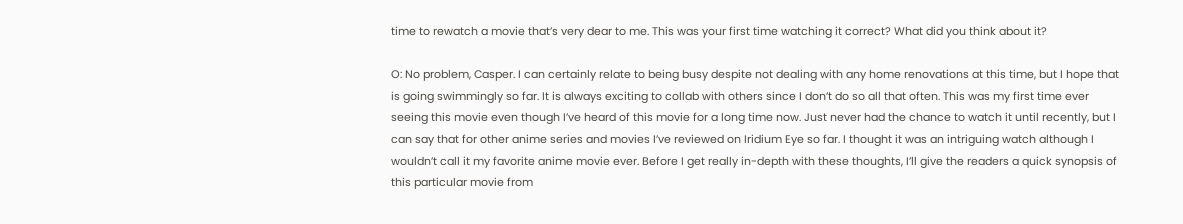time to rewatch a movie that’s very dear to me. This was your first time watching it correct? What did you think about it?

O: No problem, Casper. I can certainly relate to being busy despite not dealing with any home renovations at this time, but I hope that is going swimmingly so far. It is always exciting to collab with others since I don’t do so all that often. This was my first time ever seeing this movie even though I’ve heard of this movie for a long time now. Just never had the chance to watch it until recently, but I can say that for other anime series and movies I’ve reviewed on Iridium Eye so far. I thought it was an intriguing watch although I wouldn’t call it my favorite anime movie ever. Before I get really in-depth with these thoughts, I’ll give the readers a quick synopsis of this particular movie from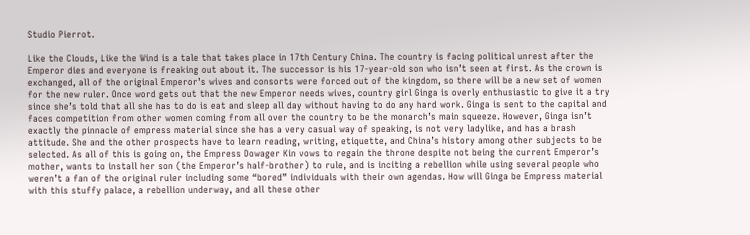Studio Pierrot.

Like the Clouds, Like the Wind is a tale that takes place in 17th Century China. The country is facing political unrest after the Emperor dies and everyone is freaking out about it. The successor is his 17-year-old son who isn’t seen at first. As the crown is exchanged, all of the original Emperor’s wives and consorts were forced out of the kingdom, so there will be a new set of women for the new ruler. Once word gets out that the new Emperor needs wives, country girl Ginga is overly enthusiastic to give it a try since she’s told that all she has to do is eat and sleep all day without having to do any hard work. Ginga is sent to the capital and faces competition from other women coming from all over the country to be the monarch’s main squeeze. However, Ginga isn’t exactly the pinnacle of empress material since she has a very casual way of speaking, is not very ladylike, and has a brash attitude. She and the other prospects have to learn reading, writing, etiquette, and China’s history among other subjects to be selected. As all of this is going on, the Empress Dowager Kin vows to regain the throne despite not being the current Emperor’s mother, wants to install her son (the Emperor’s half-brother) to rule, and is inciting a rebellion while using several people who weren’t a fan of the original ruler including some “bored” individuals with their own agendas. How will Ginga be Empress material with this stuffy palace, a rebellion underway, and all these other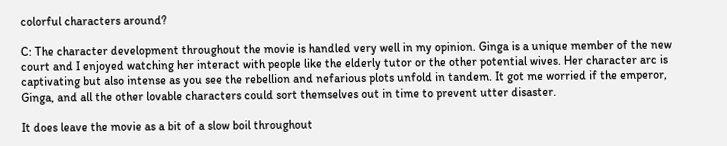colorful characters around?

C: The character development throughout the movie is handled very well in my opinion. Ginga is a unique member of the new court and I enjoyed watching her interact with people like the elderly tutor or the other potential wives. Her character arc is captivating but also intense as you see the rebellion and nefarious plots unfold in tandem. It got me worried if the emperor, Ginga, and all the other lovable characters could sort themselves out in time to prevent utter disaster.

It does leave the movie as a bit of a slow boil throughout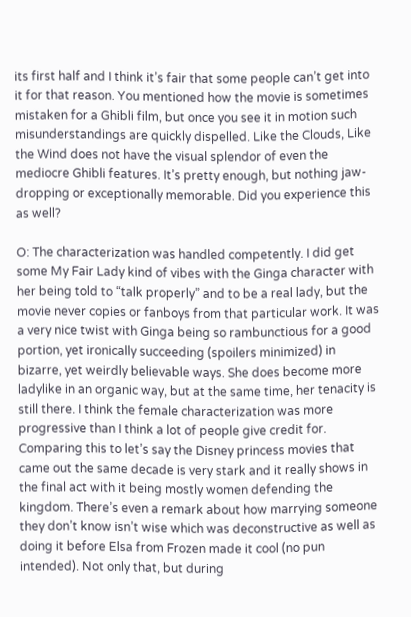its first half and I think it’s fair that some people can’t get into it for that reason. You mentioned how the movie is sometimes mistaken for a Ghibli film, but once you see it in motion such misunderstandings are quickly dispelled. Like the Clouds, Like the Wind does not have the visual splendor of even the mediocre Ghibli features. It’s pretty enough, but nothing jaw-dropping or exceptionally memorable. Did you experience this as well?

O: The characterization was handled competently. I did get some My Fair Lady kind of vibes with the Ginga character with her being told to “talk properly” and to be a real lady, but the movie never copies or fanboys from that particular work. It was a very nice twist with Ginga being so rambunctious for a good portion, yet ironically succeeding (spoilers minimized) in bizarre, yet weirdly believable ways. She does become more ladylike in an organic way, but at the same time, her tenacity is still there. I think the female characterization was more progressive than I think a lot of people give credit for. Comparing this to let’s say the Disney princess movies that came out the same decade is very stark and it really shows in the final act with it being mostly women defending the kingdom. There’s even a remark about how marrying someone they don’t know isn’t wise which was deconstructive as well as doing it before Elsa from Frozen made it cool (no pun intended). Not only that, but during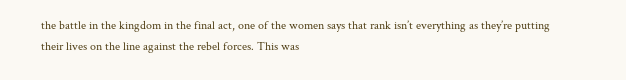the battle in the kingdom in the final act, one of the women says that rank isn’t everything as they’re putting their lives on the line against the rebel forces. This was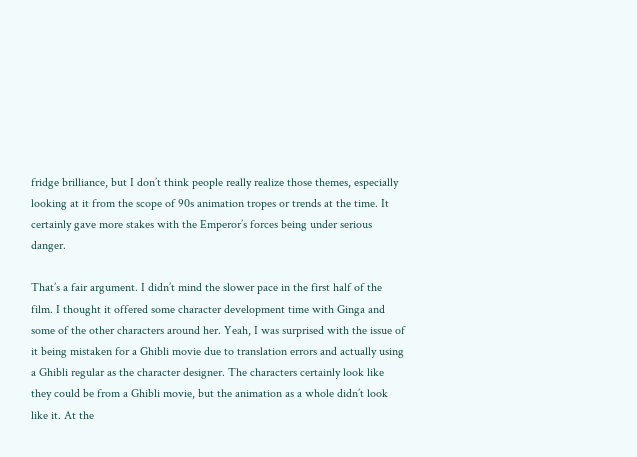fridge brilliance, but I don’t think people really realize those themes, especially looking at it from the scope of 90s animation tropes or trends at the time. It certainly gave more stakes with the Emperor’s forces being under serious danger.

That’s a fair argument. I didn’t mind the slower pace in the first half of the film. I thought it offered some character development time with Ginga and some of the other characters around her. Yeah, I was surprised with the issue of it being mistaken for a Ghibli movie due to translation errors and actually using a Ghibli regular as the character designer. The characters certainly look like they could be from a Ghibli movie, but the animation as a whole didn’t look like it. At the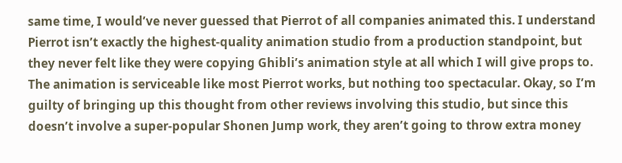same time, I would’ve never guessed that Pierrot of all companies animated this. I understand Pierrot isn’t exactly the highest-quality animation studio from a production standpoint, but they never felt like they were copying Ghibli’s animation style at all which I will give props to. The animation is serviceable like most Pierrot works, but nothing too spectacular. Okay, so I’m guilty of bringing up this thought from other reviews involving this studio, but since this doesn’t involve a super-popular Shonen Jump work, they aren’t going to throw extra money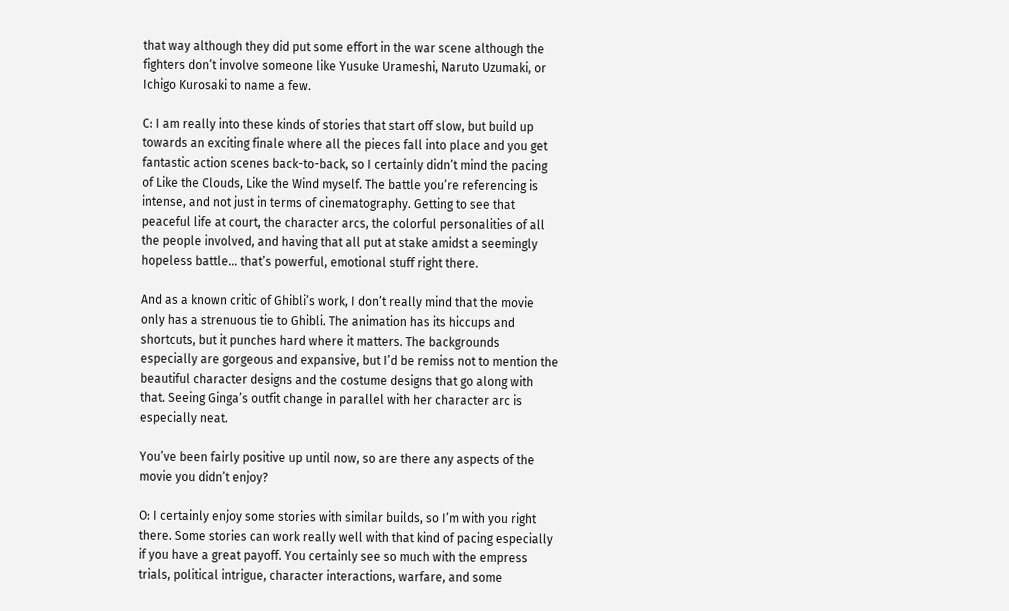that way although they did put some effort in the war scene although the fighters don’t involve someone like Yusuke Urameshi, Naruto Uzumaki, or Ichigo Kurosaki to name a few.

C: I am really into these kinds of stories that start off slow, but build up towards an exciting finale where all the pieces fall into place and you get fantastic action scenes back-to-back, so I certainly didn’t mind the pacing of Like the Clouds, Like the Wind myself. The battle you’re referencing is intense, and not just in terms of cinematography. Getting to see that peaceful life at court, the character arcs, the colorful personalities of all the people involved, and having that all put at stake amidst a seemingly hopeless battle… that’s powerful, emotional stuff right there.

And as a known critic of Ghibli’s work, I don’t really mind that the movie only has a strenuous tie to Ghibli. The animation has its hiccups and shortcuts, but it punches hard where it matters. The backgrounds especially are gorgeous and expansive, but I’d be remiss not to mention the beautiful character designs and the costume designs that go along with that. Seeing Ginga’s outfit change in parallel with her character arc is especially neat.

You’ve been fairly positive up until now, so are there any aspects of the movie you didn’t enjoy?

O: I certainly enjoy some stories with similar builds, so I’m with you right there. Some stories can work really well with that kind of pacing especially if you have a great payoff. You certainly see so much with the empress trials, political intrigue, character interactions, warfare, and some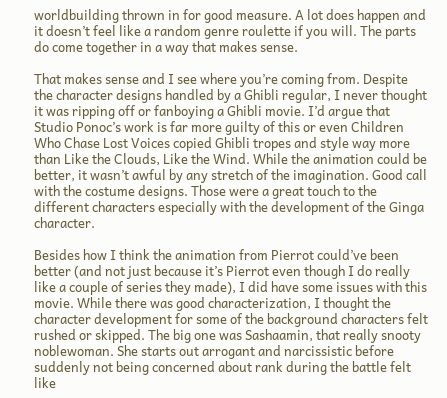worldbuilding thrown in for good measure. A lot does happen and it doesn’t feel like a random genre roulette if you will. The parts do come together in a way that makes sense.

That makes sense and I see where you’re coming from. Despite the character designs handled by a Ghibli regular, I never thought it was ripping off or fanboying a Ghibli movie. I’d argue that Studio Ponoc’s work is far more guilty of this or even Children Who Chase Lost Voices copied Ghibli tropes and style way more than Like the Clouds, Like the Wind. While the animation could be better, it wasn’t awful by any stretch of the imagination. Good call with the costume designs. Those were a great touch to the different characters especially with the development of the Ginga character.

Besides how I think the animation from Pierrot could’ve been better (and not just because it’s Pierrot even though I do really like a couple of series they made), I did have some issues with this movie. While there was good characterization, I thought the character development for some of the background characters felt rushed or skipped. The big one was Sashaamin, that really snooty noblewoman. She starts out arrogant and narcissistic before suddenly not being concerned about rank during the battle felt like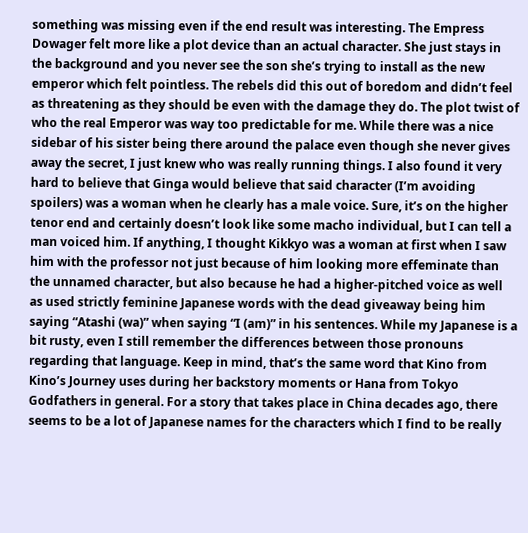something was missing even if the end result was interesting. The Empress Dowager felt more like a plot device than an actual character. She just stays in the background and you never see the son she’s trying to install as the new emperor which felt pointless. The rebels did this out of boredom and didn’t feel as threatening as they should be even with the damage they do. The plot twist of who the real Emperor was way too predictable for me. While there was a nice sidebar of his sister being there around the palace even though she never gives away the secret, I just knew who was really running things. I also found it very hard to believe that Ginga would believe that said character (I’m avoiding spoilers) was a woman when he clearly has a male voice. Sure, it’s on the higher tenor end and certainly doesn’t look like some macho individual, but I can tell a man voiced him. If anything, I thought Kikkyo was a woman at first when I saw him with the professor not just because of him looking more effeminate than the unnamed character, but also because he had a higher-pitched voice as well as used strictly feminine Japanese words with the dead giveaway being him saying “Atashi (wa)” when saying “I (am)” in his sentences. While my Japanese is a bit rusty, even I still remember the differences between those pronouns regarding that language. Keep in mind, that’s the same word that Kino from Kino’s Journey uses during her backstory moments or Hana from Tokyo Godfathers in general. For a story that takes place in China decades ago, there seems to be a lot of Japanese names for the characters which I find to be really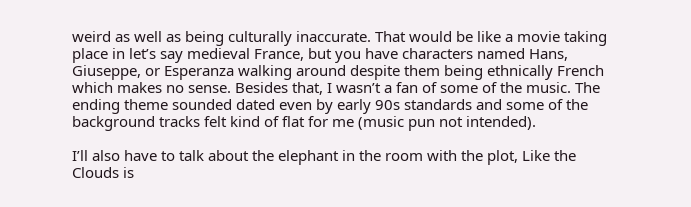weird as well as being culturally inaccurate. That would be like a movie taking place in let’s say medieval France, but you have characters named Hans, Giuseppe, or Esperanza walking around despite them being ethnically French which makes no sense. Besides that, I wasn’t a fan of some of the music. The ending theme sounded dated even by early 90s standards and some of the background tracks felt kind of flat for me (music pun not intended).

I’ll also have to talk about the elephant in the room with the plot, Like the Clouds is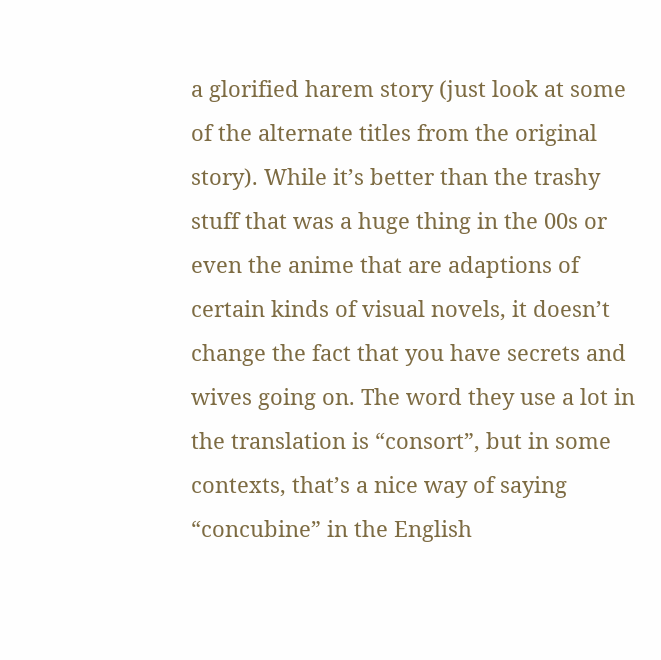a glorified harem story (just look at some of the alternate titles from the original story). While it’s better than the trashy stuff that was a huge thing in the 00s or even the anime that are adaptions of certain kinds of visual novels, it doesn’t change the fact that you have secrets and wives going on. The word they use a lot in the translation is “consort”, but in some contexts, that’s a nice way of saying “concubine” in the English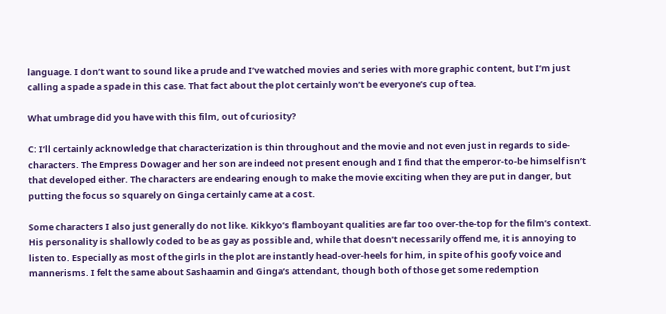language. I don’t want to sound like a prude and I’ve watched movies and series with more graphic content, but I’m just calling a spade a spade in this case. That fact about the plot certainly won’t be everyone’s cup of tea.

What umbrage did you have with this film, out of curiosity?

C: I’ll certainly acknowledge that characterization is thin throughout and the movie and not even just in regards to side-characters. The Empress Dowager and her son are indeed not present enough and I find that the emperor-to-be himself isn’t that developed either. The characters are endearing enough to make the movie exciting when they are put in danger, but putting the focus so squarely on Ginga certainly came at a cost.

Some characters I also just generally do not like. Kikkyo’s flamboyant qualities are far too over-the-top for the film’s context. His personality is shallowly coded to be as gay as possible and, while that doesn’t necessarily offend me, it is annoying to listen to. Especially as most of the girls in the plot are instantly head-over-heels for him, in spite of his goofy voice and mannerisms. I felt the same about Sashaamin and Ginga’s attendant, though both of those get some redemption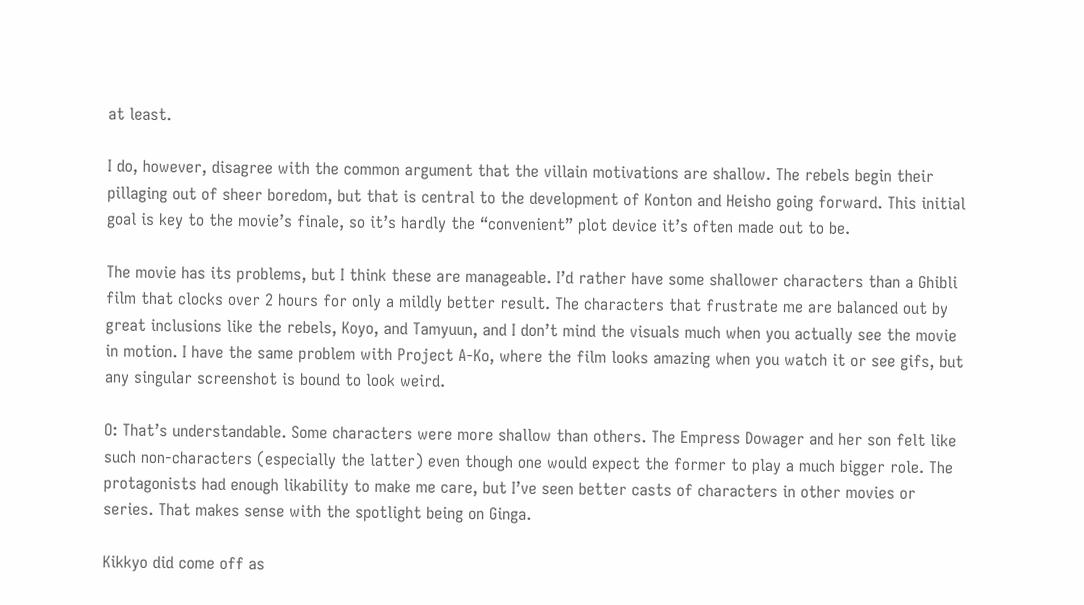at least.

I do, however, disagree with the common argument that the villain motivations are shallow. The rebels begin their pillaging out of sheer boredom, but that is central to the development of Konton and Heisho going forward. This initial goal is key to the movie’s finale, so it’s hardly the “convenient” plot device it’s often made out to be.

The movie has its problems, but I think these are manageable. I’d rather have some shallower characters than a Ghibli film that clocks over 2 hours for only a mildly better result. The characters that frustrate me are balanced out by great inclusions like the rebels, Koyo, and Tamyuun, and I don’t mind the visuals much when you actually see the movie in motion. I have the same problem with Project A-Ko, where the film looks amazing when you watch it or see gifs, but any singular screenshot is bound to look weird.

O: That’s understandable. Some characters were more shallow than others. The Empress Dowager and her son felt like such non-characters (especially the latter) even though one would expect the former to play a much bigger role. The protagonists had enough likability to make me care, but I’ve seen better casts of characters in other movies or series. That makes sense with the spotlight being on Ginga.

Kikkyo did come off as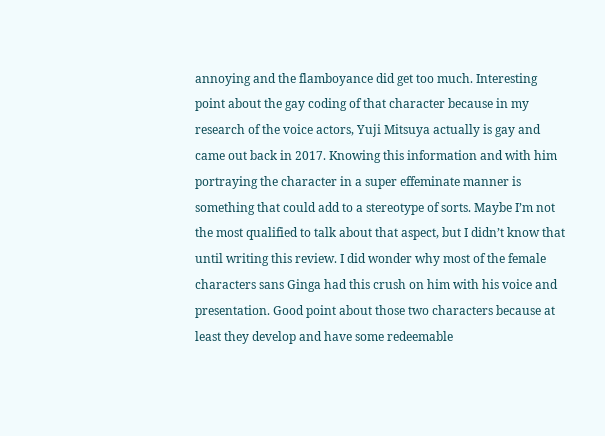annoying and the flamboyance did get too much. Interesting point about the gay coding of that character because in my research of the voice actors, Yuji Mitsuya actually is gay and came out back in 2017. Knowing this information and with him portraying the character in a super effeminate manner is something that could add to a stereotype of sorts. Maybe I’m not the most qualified to talk about that aspect, but I didn’t know that until writing this review. I did wonder why most of the female characters sans Ginga had this crush on him with his voice and presentation. Good point about those two characters because at least they develop and have some redeemable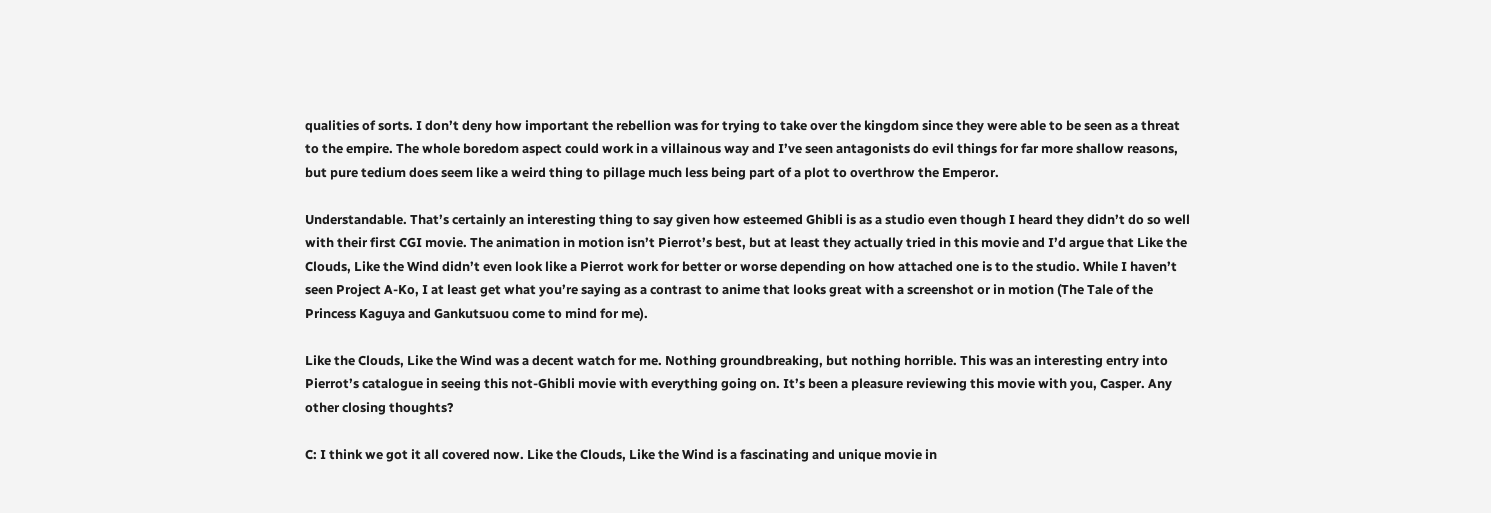qualities of sorts. I don’t deny how important the rebellion was for trying to take over the kingdom since they were able to be seen as a threat to the empire. The whole boredom aspect could work in a villainous way and I’ve seen antagonists do evil things for far more shallow reasons, but pure tedium does seem like a weird thing to pillage much less being part of a plot to overthrow the Emperor.

Understandable. That’s certainly an interesting thing to say given how esteemed Ghibli is as a studio even though I heard they didn’t do so well with their first CGI movie. The animation in motion isn’t Pierrot’s best, but at least they actually tried in this movie and I’d argue that Like the Clouds, Like the Wind didn’t even look like a Pierrot work for better or worse depending on how attached one is to the studio. While I haven’t seen Project A-Ko, I at least get what you’re saying as a contrast to anime that looks great with a screenshot or in motion (The Tale of the Princess Kaguya and Gankutsuou come to mind for me).

Like the Clouds, Like the Wind was a decent watch for me. Nothing groundbreaking, but nothing horrible. This was an interesting entry into Pierrot’s catalogue in seeing this not-Ghibli movie with everything going on. It’s been a pleasure reviewing this movie with you, Casper. Any other closing thoughts?

C: I think we got it all covered now. Like the Clouds, Like the Wind is a fascinating and unique movie in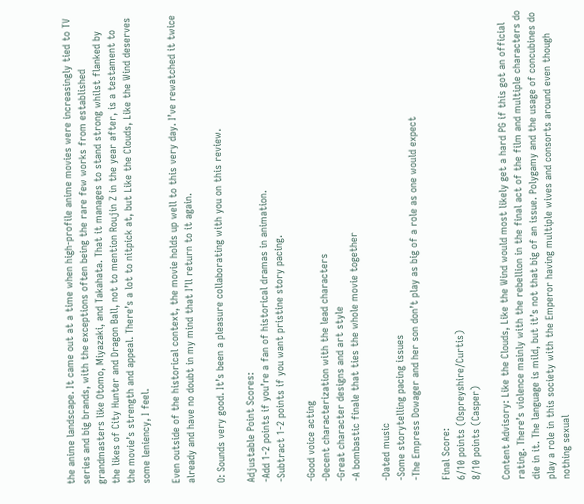the anime landscape. It came out at a time when high-profile anime movies were increasingly tied to TV series and big brands, with the exceptions often being the rare few works from established grandmasters like Otomo, Miyazaki, and Takahata. That it manages to stand strong whilst flanked by the likes of City Hunter and Dragon Ball, not to mention Roujin Z in the year after, is a testament to the movie’s strength and appeal. There’s a lot to nitpick at, but Like the Clouds, Like the Wind deserves some leniency, I feel.

Even outside of the historical context, the movie holds up well to this very day. I’ve rewatched it twice already and have no doubt in my mind that I’ll return to it again.

O: Sounds very good. It’s been a pleasure collaborating with you on this review.

Adjustable Point Scores:
-Add 1-2 points if you’re a fan of historical dramas in animation.
-Subtract 1-2 points if you want pristine story pacing.

-Good voice acting
-Decent characterization with the lead characters
-Great character designs and art style
-A bombastic finale that ties the whole movie together

-Dated music
-Some storytelling pacing issues
-The Empress Dowager and her son don’t play as big of a role as one would expect

Final Score:
6/10 points (Ospreyshire/Curtis)
8/10 points (Casper)

Content Advisory: Like the Clouds, Like the Wind would most likely get a hard PG if this got an official rating. There’s violence mainly with the rebellion in the final act of the film and multiple characters do die in it. The language is mild, but it’s not that big of an issue. Polygamy and the usage of concubines do play a role in this society with the Emperor having multiple wives and consorts around even though nothing sexual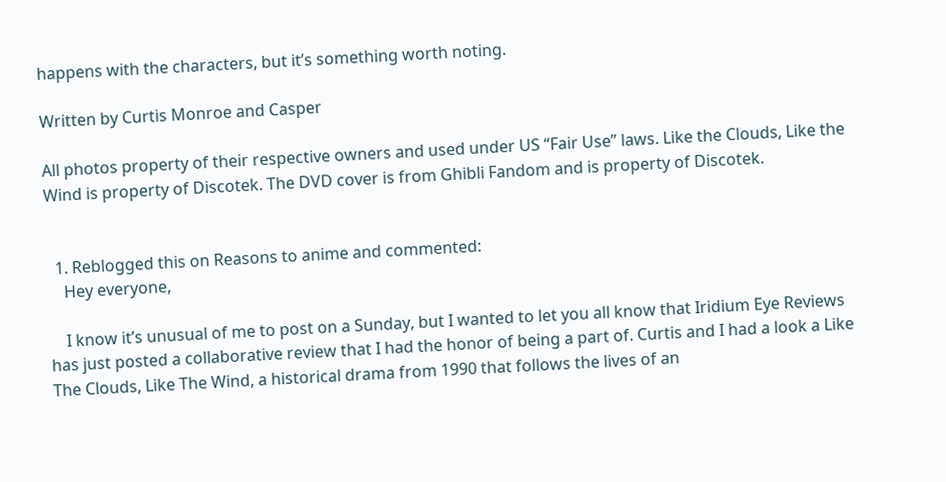happens with the characters, but it’s something worth noting.

Written by Curtis Monroe and Casper

All photos property of their respective owners and used under US “Fair Use” laws. Like the Clouds, Like the Wind is property of Discotek. The DVD cover is from Ghibli Fandom and is property of Discotek.


  1. Reblogged this on Reasons to anime and commented:
    Hey everyone,

    I know it’s unusual of me to post on a Sunday, but I wanted to let you all know that Iridium Eye Reviews has just posted a collaborative review that I had the honor of being a part of. Curtis and I had a look a Like The Clouds, Like The Wind, a historical drama from 1990 that follows the lives of an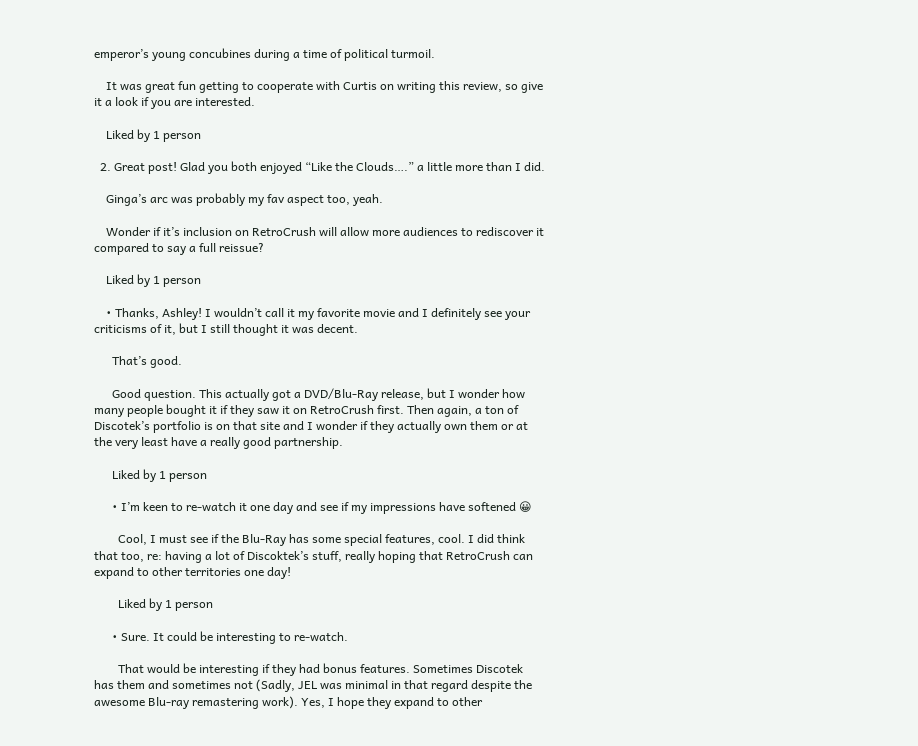emperor’s young concubines during a time of political turmoil.

    It was great fun getting to cooperate with Curtis on writing this review, so give it a look if you are interested.

    Liked by 1 person

  2. Great post! Glad you both enjoyed “Like the Clouds….” a little more than I did.

    Ginga’s arc was probably my fav aspect too, yeah.

    Wonder if it’s inclusion on RetroCrush will allow more audiences to rediscover it compared to say a full reissue?

    Liked by 1 person

    • Thanks, Ashley! I wouldn’t call it my favorite movie and I definitely see your criticisms of it, but I still thought it was decent.

      That’s good.

      Good question. This actually got a DVD/Blu-Ray release, but I wonder how many people bought it if they saw it on RetroCrush first. Then again, a ton of Discotek’s portfolio is on that site and I wonder if they actually own them or at the very least have a really good partnership.

      Liked by 1 person

      • I’m keen to re-watch it one day and see if my impressions have softened 😀

        Cool, I must see if the Blu-Ray has some special features, cool. I did think that too, re: having a lot of Discoktek’s stuff, really hoping that RetroCrush can expand to other territories one day!

        Liked by 1 person

      • Sure. It could be interesting to re-watch.

        That would be interesting if they had bonus features. Sometimes Discotek has them and sometimes not (Sadly, JEL was minimal in that regard despite the awesome Blu-ray remastering work). Yes, I hope they expand to other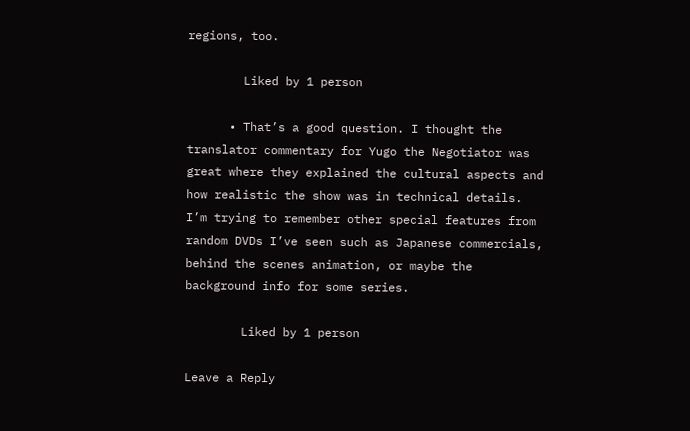regions, too.

        Liked by 1 person

      • That’s a good question. I thought the translator commentary for Yugo the Negotiator was great where they explained the cultural aspects and how realistic the show was in technical details. I’m trying to remember other special features from random DVDs I’ve seen such as Japanese commercials, behind the scenes animation, or maybe the background info for some series.

        Liked by 1 person

Leave a Reply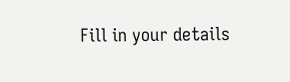Fill in your details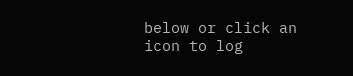below or click an icon to log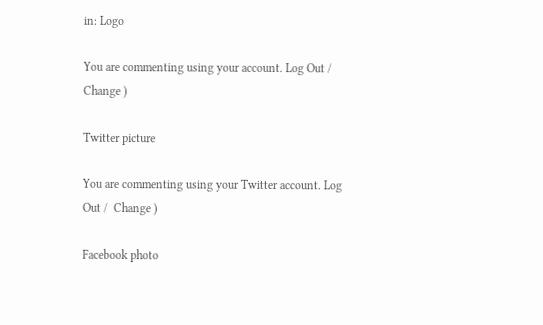in: Logo

You are commenting using your account. Log Out /  Change )

Twitter picture

You are commenting using your Twitter account. Log Out /  Change )

Facebook photo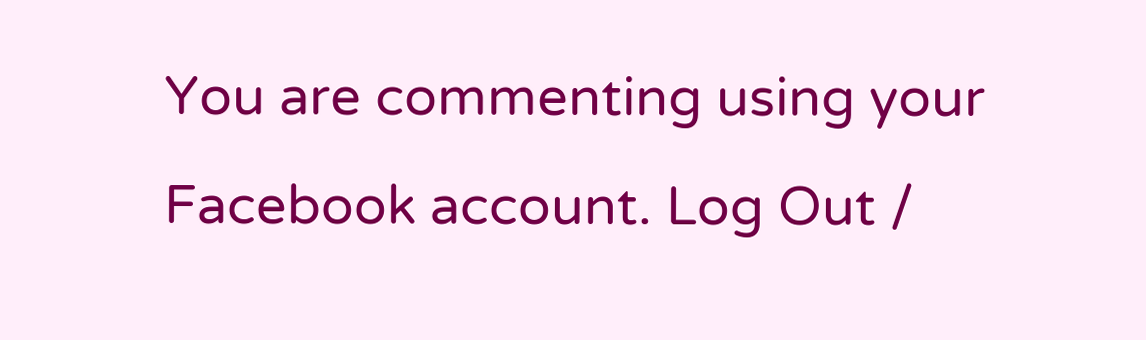You are commenting using your Facebook account. Log Out /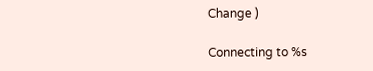Change )

Connecting to %s